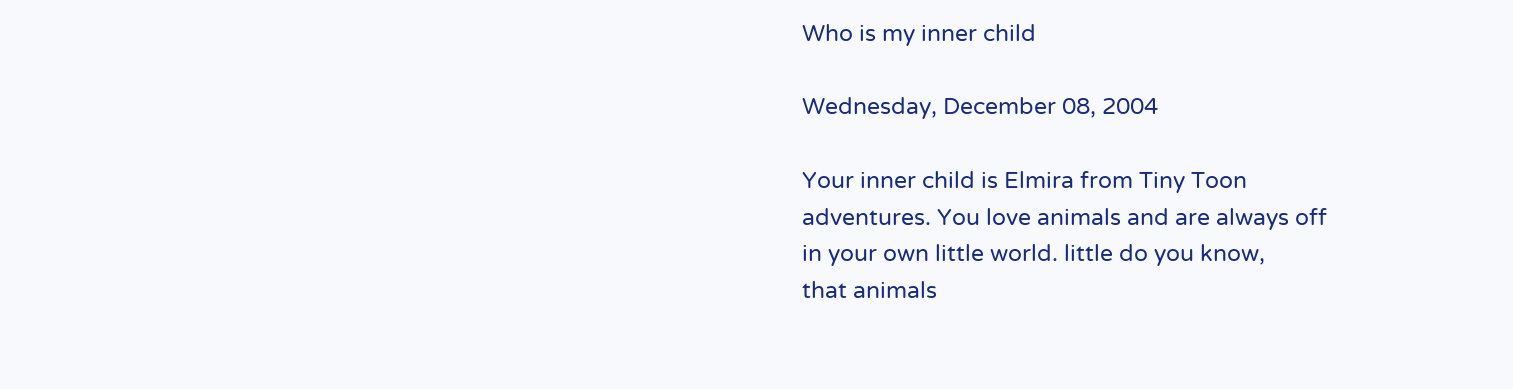Who is my inner child

Wednesday, December 08, 2004

Your inner child is Elmira from Tiny Toon
adventures. You love animals and are always off
in your own little world. little do you know,
that animals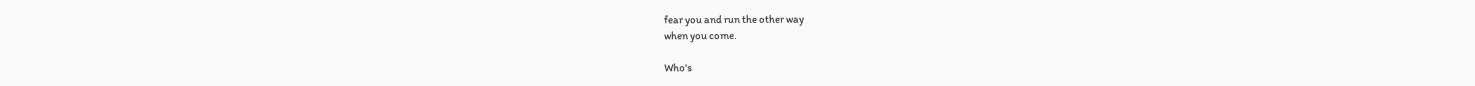fear you and run the other way
when you come.

Who's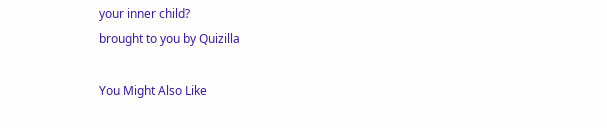your inner child?
brought to you by Quizilla

You Might Also Like